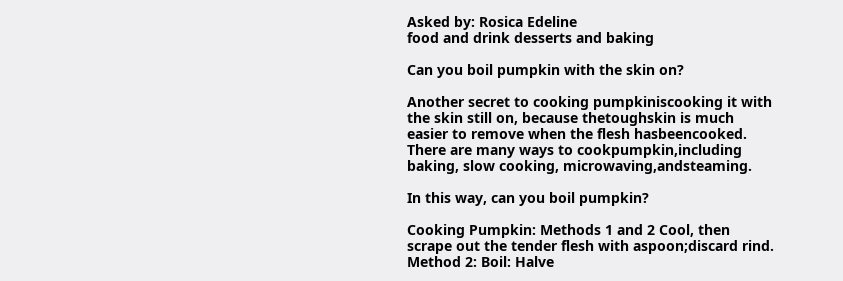Asked by: Rosica Edeline
food and drink desserts and baking

Can you boil pumpkin with the skin on?

Another secret to cooking pumpkiniscooking it with the skin still on, because thetoughskin is much easier to remove when the flesh hasbeencooked. There are many ways to cookpumpkin,including baking, slow cooking, microwaving,andsteaming.

In this way, can you boil pumpkin?

Cooking Pumpkin: Methods 1 and 2 Cool, then scrape out the tender flesh with aspoon;discard rind. Method 2: Boil: Halve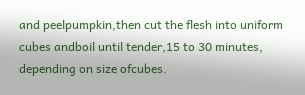and peelpumpkin,then cut the flesh into uniform cubes andboil until tender,15 to 30 minutes, depending on size ofcubes.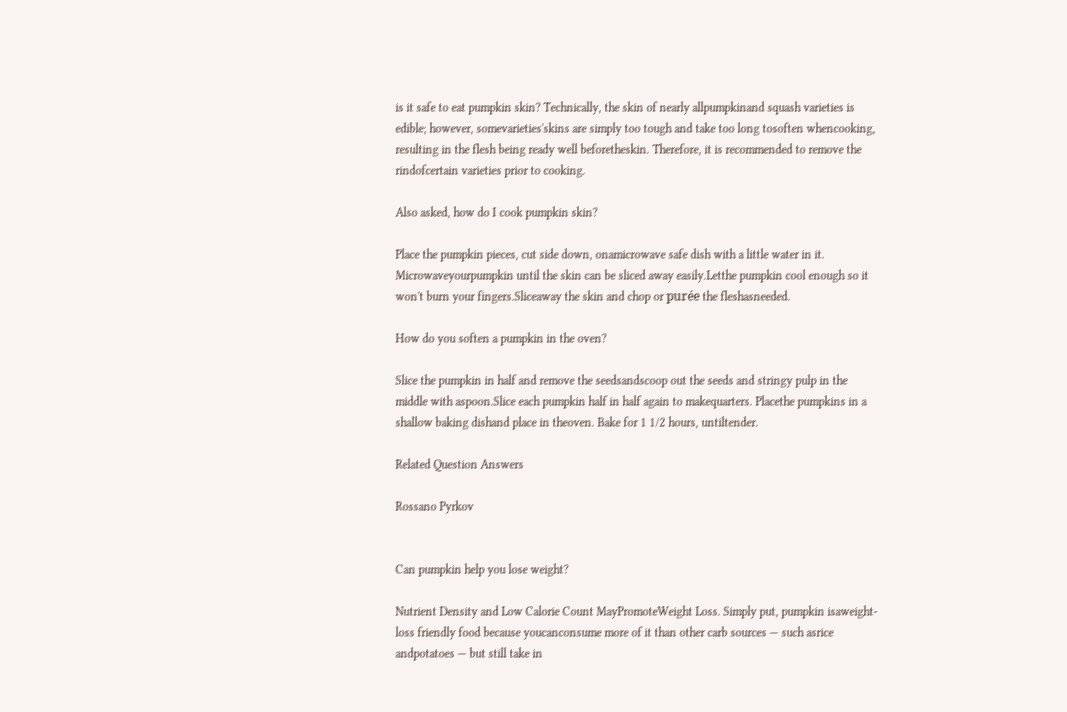is it safe to eat pumpkin skin? Technically, the skin of nearly allpumpkinand squash varieties is edible; however, somevarieties'skins are simply too tough and take too long tosoften whencooking, resulting in the flesh being ready well beforetheskin. Therefore, it is recommended to remove the rindofcertain varieties prior to cooking.

Also asked, how do I cook pumpkin skin?

Place the pumpkin pieces, cut side down, onamicrowave safe dish with a little water in it. Microwaveyourpumpkin until the skin can be sliced away easily.Letthe pumpkin cool enough so it won't burn your fingers.Sliceaway the skin and chop or purée the fleshasneeded.

How do you soften a pumpkin in the oven?

Slice the pumpkin in half and remove the seedsandscoop out the seeds and stringy pulp in the middle with aspoon.Slice each pumpkin half in half again to makequarters. Placethe pumpkins in a shallow baking dishand place in theoven. Bake for 1 1/2 hours, untiltender.

Related Question Answers

Rossano Pyrkov


Can pumpkin help you lose weight?

Nutrient Density and Low Calorie Count MayPromoteWeight Loss. Simply put, pumpkin isaweight-loss friendly food because youcanconsume more of it than other carb sources — such asrice andpotatoes — but still take in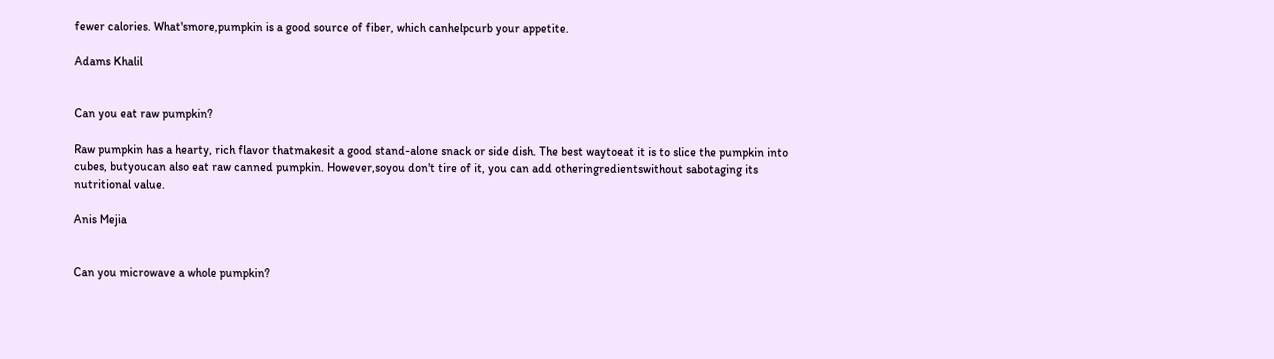fewer calories. What'smore,pumpkin is a good source of fiber, which canhelpcurb your appetite.

Adams Khalil


Can you eat raw pumpkin?

Raw pumpkin has a hearty, rich flavor thatmakesit a good stand-alone snack or side dish. The best waytoeat it is to slice the pumpkin into cubes, butyoucan also eat raw canned pumpkin. However,soyou don't tire of it, you can add otheringredientswithout sabotaging its nutritional value.

Anis Mejia


Can you microwave a whole pumpkin?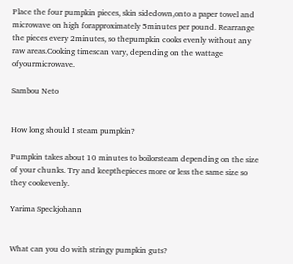Place the four pumpkin pieces, skin sidedown,onto a paper towel and microwave on high forapproximately 5minutes per pound. Rearrange the pieces every 2minutes, so thepumpkin cooks evenly without any raw areas.Cooking timescan vary, depending on the wattage ofyourmicrowave.

Sambou Neto


How long should I steam pumpkin?

Pumpkin takes about 10 minutes to boilorsteam depending on the size of your chunks. Try and keepthepieces more or less the same size so they cookevenly.

Yarima Speckjohann


What can you do with stringy pumpkin guts?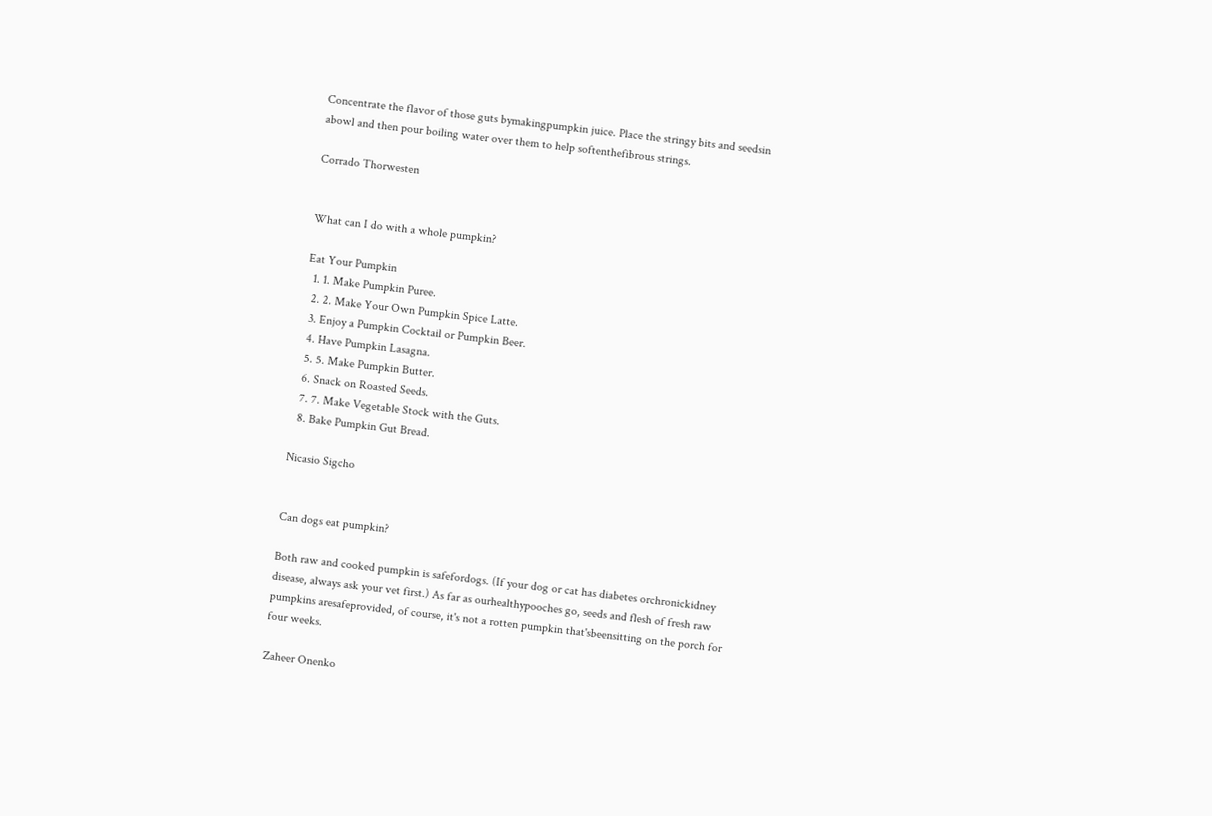Concentrate the flavor of those guts bymakingpumpkin juice. Place the stringy bits and seedsin abowl and then pour boiling water over them to help softenthefibrous strings.

Corrado Thorwesten


What can I do with a whole pumpkin?

Eat Your Pumpkin
  1. 1. Make Pumpkin Puree.
  2. 2. Make Your Own Pumpkin Spice Latte.
  3. Enjoy a Pumpkin Cocktail or Pumpkin Beer.
  4. Have Pumpkin Lasagna.
  5. 5. Make Pumpkin Butter.
  6. Snack on Roasted Seeds.
  7. 7. Make Vegetable Stock with the Guts.
  8. Bake Pumpkin Gut Bread.

Nicasio Sigcho


Can dogs eat pumpkin?

Both raw and cooked pumpkin is safefordogs. (If your dog or cat has diabetes orchronickidney disease, always ask your vet first.) As far as ourhealthypooches go, seeds and flesh of fresh raw pumpkins aresafeprovided, of course, it's not a rotten pumpkin that'sbeensitting on the porch for four weeks.

Zaheer Onenko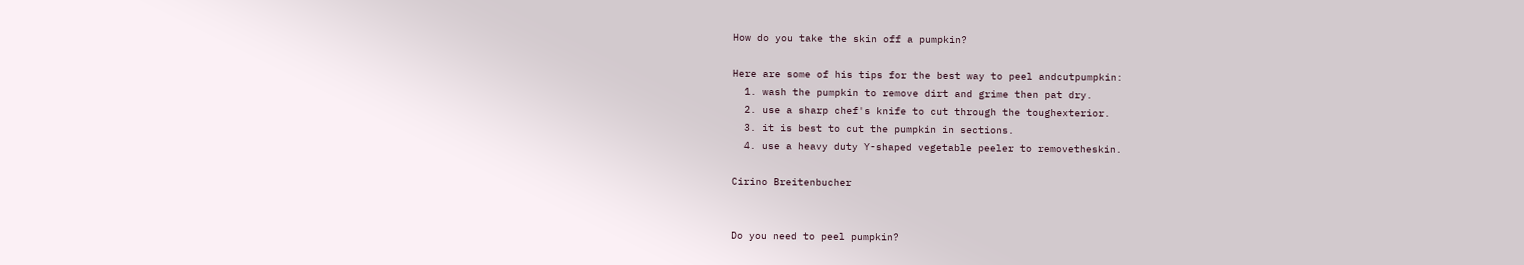How do you take the skin off a pumpkin?

Here are some of his tips for the best way to peel andcutpumpkin:
  1. wash the pumpkin to remove dirt and grime then pat dry.
  2. use a sharp chef's knife to cut through the toughexterior.
  3. it is best to cut the pumpkin in sections.
  4. use a heavy duty Y-shaped vegetable peeler to removetheskin.

Cirino Breitenbucher


Do you need to peel pumpkin?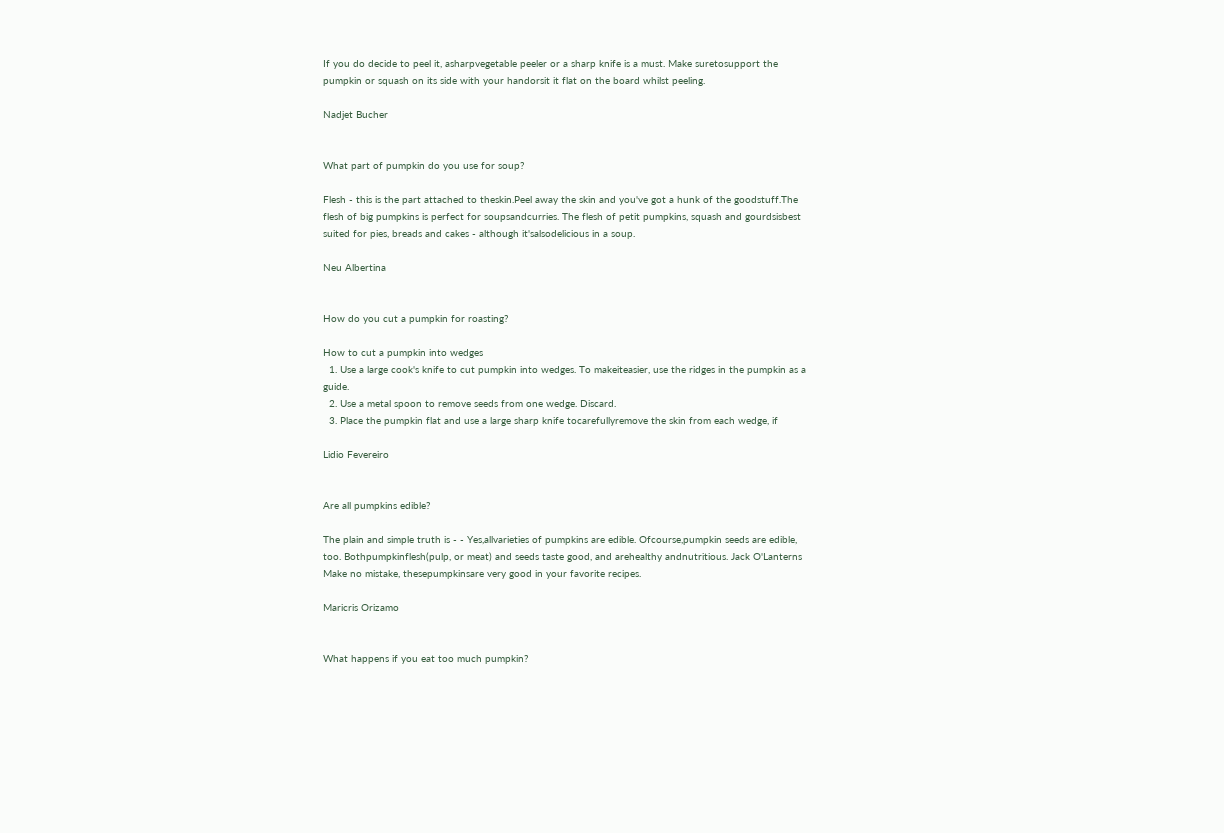If you do decide to peel it, asharpvegetable peeler or a sharp knife is a must. Make suretosupport the pumpkin or squash on its side with your handorsit it flat on the board whilst peeling.

Nadjet Bucher


What part of pumpkin do you use for soup?

Flesh - this is the part attached to theskin.Peel away the skin and you've got a hunk of the goodstuff.The flesh of big pumpkins is perfect for soupsandcurries. The flesh of petit pumpkins, squash and gourdsisbest suited for pies, breads and cakes - although it'salsodelicious in a soup.

Neu Albertina


How do you cut a pumpkin for roasting?

How to cut a pumpkin into wedges
  1. Use a large cook's knife to cut pumpkin into wedges. To makeiteasier, use the ridges in the pumpkin as a guide.
  2. Use a metal spoon to remove seeds from one wedge. Discard.
  3. Place the pumpkin flat and use a large sharp knife tocarefullyremove the skin from each wedge, if

Lidio Fevereiro


Are all pumpkins edible?

The plain and simple truth is - - Yes,allvarieties of pumpkins are edible. Ofcourse,pumpkin seeds are edible, too. Bothpumpkinflesh(pulp, or meat) and seeds taste good, and arehealthy andnutritious. Jack O'Lanterns Make no mistake, thesepumpkinsare very good in your favorite recipes.

Maricris Orizamo


What happens if you eat too much pumpkin?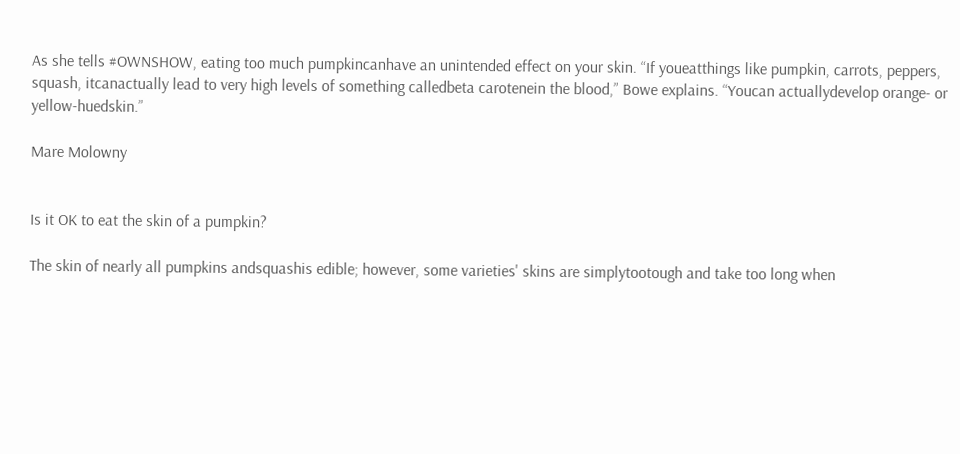As she tells #OWNSHOW, eating too much pumpkincanhave an unintended effect on your skin. “If youeatthings like pumpkin, carrots, peppers, squash, itcanactually lead to very high levels of something calledbeta carotenein the blood,” Bowe explains. “Youcan actuallydevelop orange- or yellow-huedskin.”

Mare Molowny


Is it OK to eat the skin of a pumpkin?

The skin of nearly all pumpkins andsquashis edible; however, some varieties' skins are simplytootough and take too long when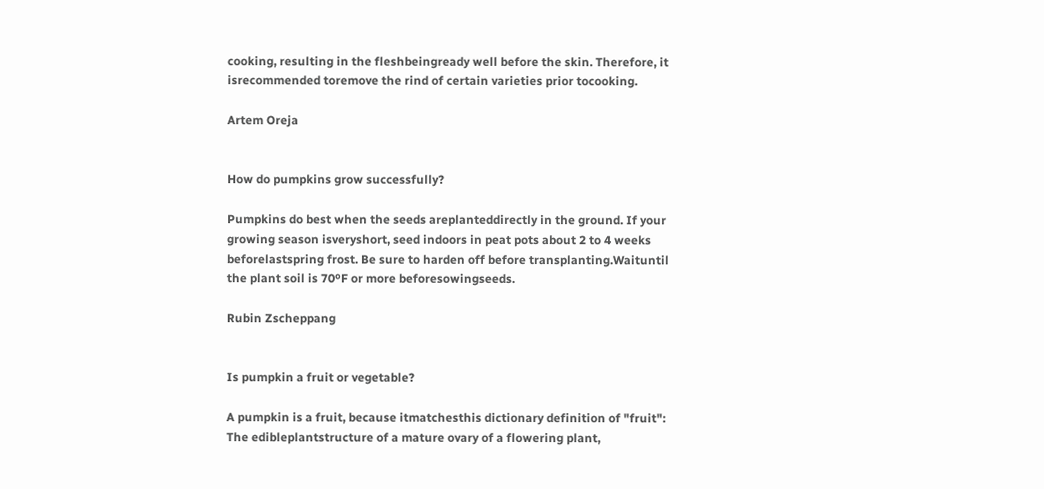cooking, resulting in the fleshbeingready well before the skin. Therefore, it isrecommended toremove the rind of certain varieties prior tocooking.

Artem Oreja


How do pumpkins grow successfully?

Pumpkins do best when the seeds areplanteddirectly in the ground. If your growing season isveryshort, seed indoors in peat pots about 2 to 4 weeks beforelastspring frost. Be sure to harden off before transplanting.Waituntil the plant soil is 70ºF or more beforesowingseeds.

Rubin Zscheppang


Is pumpkin a fruit or vegetable?

A pumpkin is a fruit, because itmatchesthis dictionary definition of "fruit": The edibleplantstructure of a mature ovary of a flowering plant,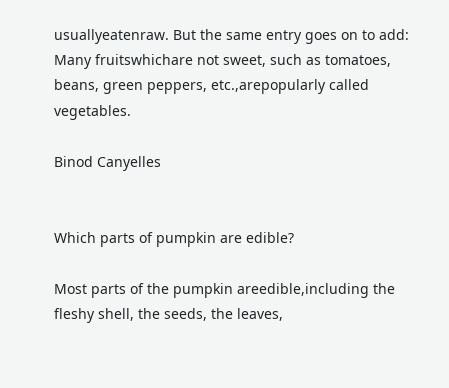usuallyeatenraw. But the same entry goes on to add: Many fruitswhichare not sweet, such as tomatoes, beans, green peppers, etc.,arepopularly called vegetables.

Binod Canyelles


Which parts of pumpkin are edible?

Most parts of the pumpkin areedible,including the fleshy shell, the seeds, the leaves,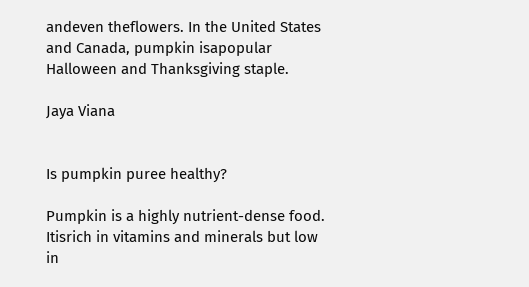andeven theflowers. In the United States and Canada, pumpkin isapopular Halloween and Thanksgiving staple.

Jaya Viana


Is pumpkin puree healthy?

Pumpkin is a highly nutrient-dense food. Itisrich in vitamins and minerals but low in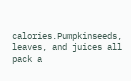calories.Pumpkinseeds, leaves, and juices all pack a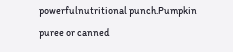powerfulnutritional punch.Pumpkin puree or canned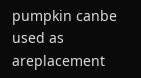pumpkin canbe used as areplacement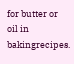for butter or oil in bakingrecipes.